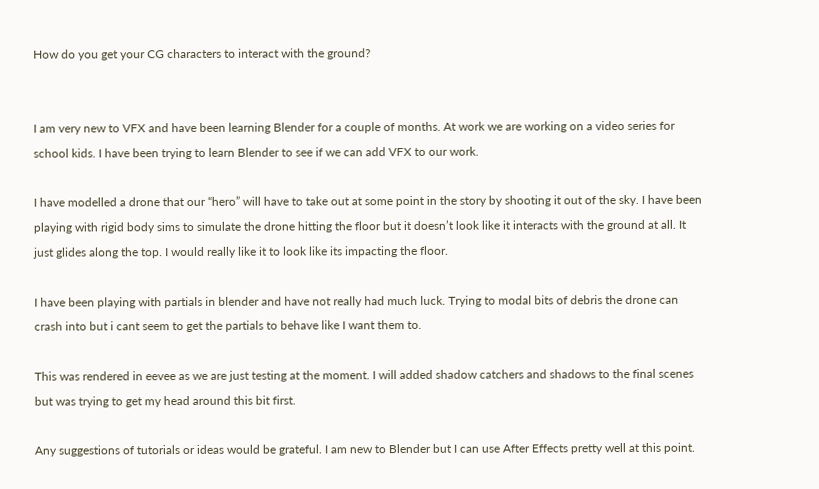How do you get your CG characters to interact with the ground?


I am very new to VFX and have been learning Blender for a couple of months. At work we are working on a video series for school kids. I have been trying to learn Blender to see if we can add VFX to our work.

I have modelled a drone that our “hero” will have to take out at some point in the story by shooting it out of the sky. I have been playing with rigid body sims to simulate the drone hitting the floor but it doesn’t look like it interacts with the ground at all. It just glides along the top. I would really like it to look like its impacting the floor.

I have been playing with partials in blender and have not really had much luck. Trying to modal bits of debris the drone can crash into but i cant seem to get the partials to behave like I want them to.

This was rendered in eevee as we are just testing at the moment. I will added shadow catchers and shadows to the final scenes but was trying to get my head around this bit first.

Any suggestions of tutorials or ideas would be grateful. I am new to Blender but I can use After Effects pretty well at this point.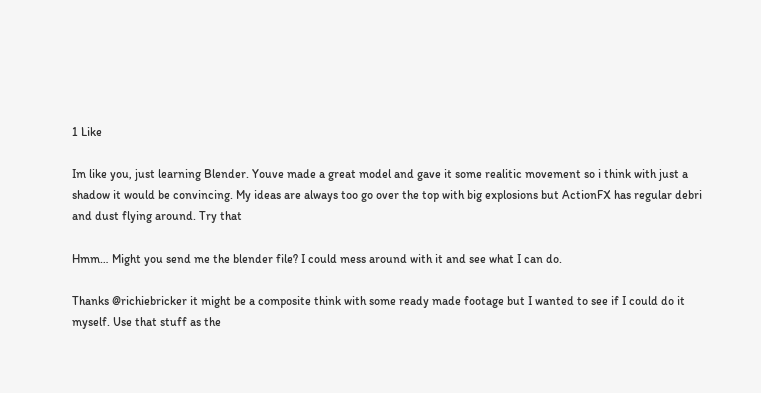1 Like

Im like you, just learning Blender. Youve made a great model and gave it some realitic movement so i think with just a shadow it would be convincing. My ideas are always too go over the top with big explosions but ActionFX has regular debri and dust flying around. Try that

Hmm… Might you send me the blender file? I could mess around with it and see what I can do.

Thanks @richiebricker it might be a composite think with some ready made footage but I wanted to see if I could do it myself. Use that stuff as the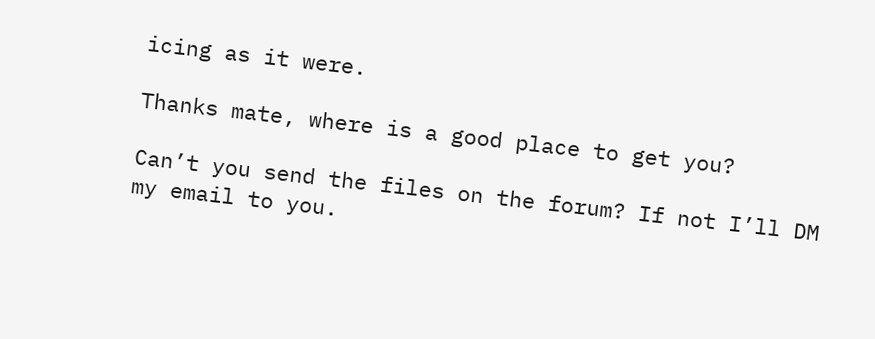icing as it were.

Thanks mate, where is a good place to get you?

Can’t you send the files on the forum? If not I’ll DM my email to you.